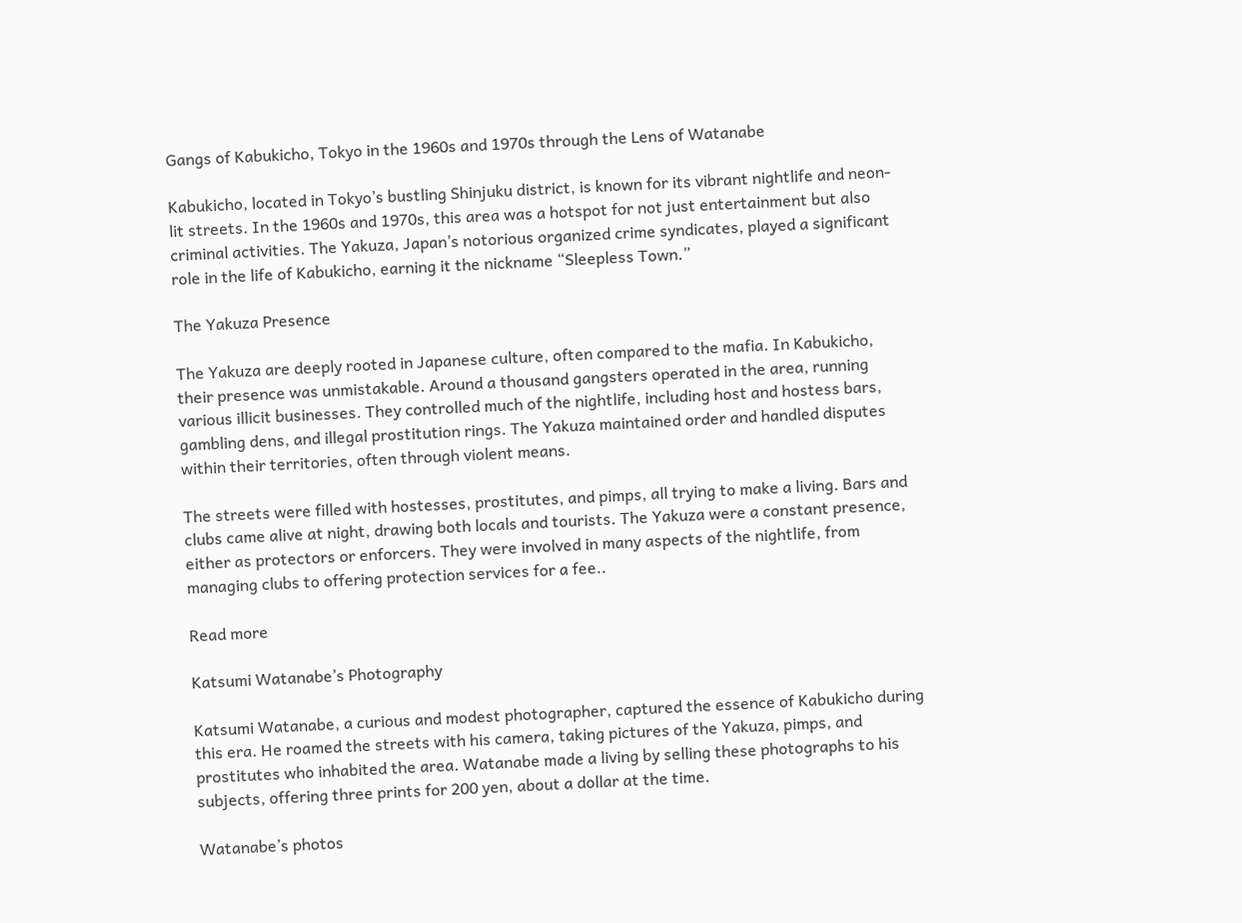Gangs of Kabukicho, Tokyo in the 1960s and 1970s through the Lens of Watanabe

Kabukicho, located in Tokyo’s bustling Shinjuku district, is known for its vibrant nightlife and neon-lit streets. In the 1960s and 1970s, this area was a hotspot for not just entertainment but also criminal activities. The Yakuza, Japan’s notorious organized crime syndicates, played a significant role in the life of Kabukicho, earning it the nickname “Sleepless Town.”

The Yakuza Presence

The Yakuza are deeply rooted in Japanese culture, often compared to the mafia. In Kabukicho, their presence was unmistakable. Around a thousand gangsters operated in the area, running various illicit businesses. They controlled much of the nightlife, including host and hostess bars, gambling dens, and illegal prostitution rings. The Yakuza maintained order and handled disputes within their territories, often through violent means.

The streets were filled with hostesses, prostitutes, and pimps, all trying to make a living. Bars and clubs came alive at night, drawing both locals and tourists. The Yakuza were a constant presence, either as protectors or enforcers. They were involved in many aspects of the nightlife, from managing clubs to offering protection services for a fee..

Read more

Katsumi Watanabe’s Photography

Katsumi Watanabe, a curious and modest photographer, captured the essence of Kabukicho during this era. He roamed the streets with his camera, taking pictures of the Yakuza, pimps, and prostitutes who inhabited the area. Watanabe made a living by selling these photographs to his subjects, offering three prints for 200 yen, about a dollar at the time.

Watanabe’s photos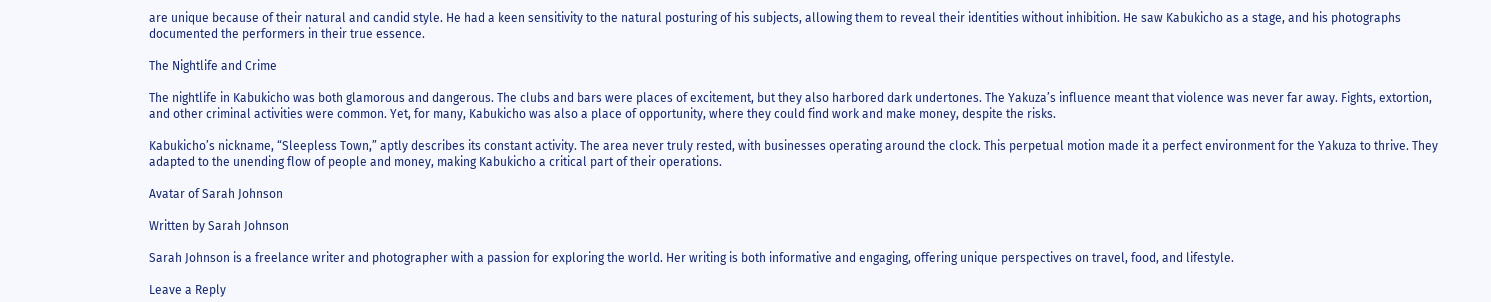are unique because of their natural and candid style. He had a keen sensitivity to the natural posturing of his subjects, allowing them to reveal their identities without inhibition. He saw Kabukicho as a stage, and his photographs documented the performers in their true essence.

The Nightlife and Crime

The nightlife in Kabukicho was both glamorous and dangerous. The clubs and bars were places of excitement, but they also harbored dark undertones. The Yakuza’s influence meant that violence was never far away. Fights, extortion, and other criminal activities were common. Yet, for many, Kabukicho was also a place of opportunity, where they could find work and make money, despite the risks.

Kabukicho’s nickname, “Sleepless Town,” aptly describes its constant activity. The area never truly rested, with businesses operating around the clock. This perpetual motion made it a perfect environment for the Yakuza to thrive. They adapted to the unending flow of people and money, making Kabukicho a critical part of their operations.

Avatar of Sarah Johnson

Written by Sarah Johnson

Sarah Johnson is a freelance writer and photographer with a passion for exploring the world. Her writing is both informative and engaging, offering unique perspectives on travel, food, and lifestyle.

Leave a Reply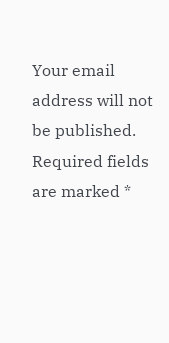Your email address will not be published. Required fields are marked *